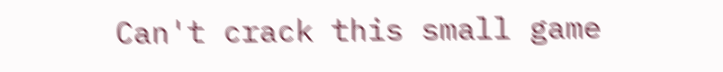Can't crack this small game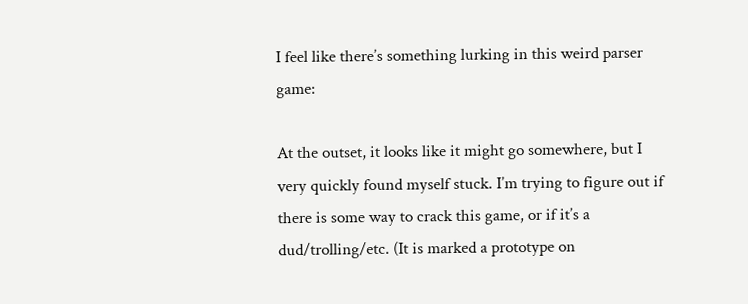I feel like there’s something lurking in this weird parser game:

At the outset, it looks like it might go somewhere, but I very quickly found myself stuck. I’m trying to figure out if there is some way to crack this game, or if it’s a dud/trolling/etc. (It is marked a prototype on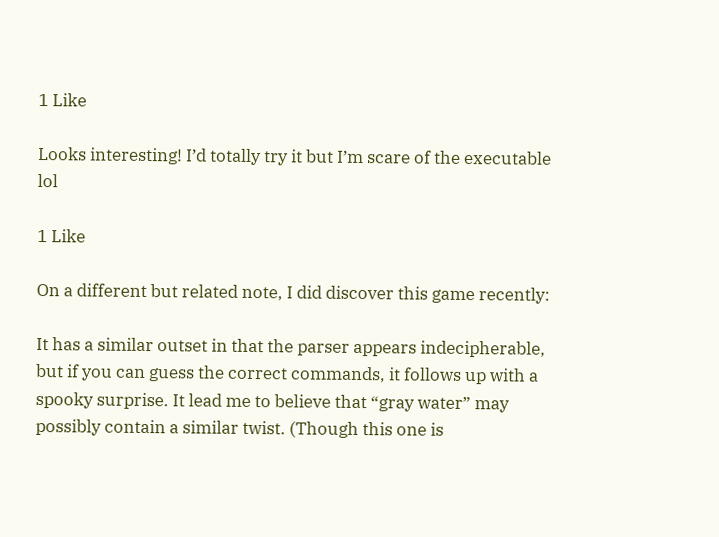1 Like

Looks interesting! I’d totally try it but I’m scare of the executable lol

1 Like

On a different but related note, I did discover this game recently:

It has a similar outset in that the parser appears indecipherable, but if you can guess the correct commands, it follows up with a spooky surprise. It lead me to believe that “gray water” may possibly contain a similar twist. (Though this one is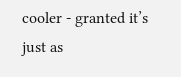cooler - granted it’s just as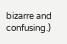bizarre and confusing.)